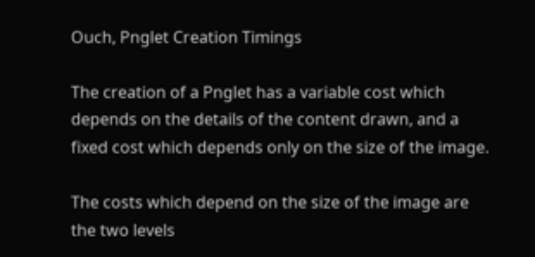Ouch, Pnglet Creation Timings

The creation of a Pnglet has a variable cost which depends on the details of the content drawn, and a fixed cost which depends only on the size of the image.

The costs which depend on the size of the image are the two levels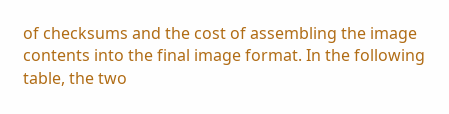of checksums and the cost of assembling the image contents into the final image format. In the following table, the two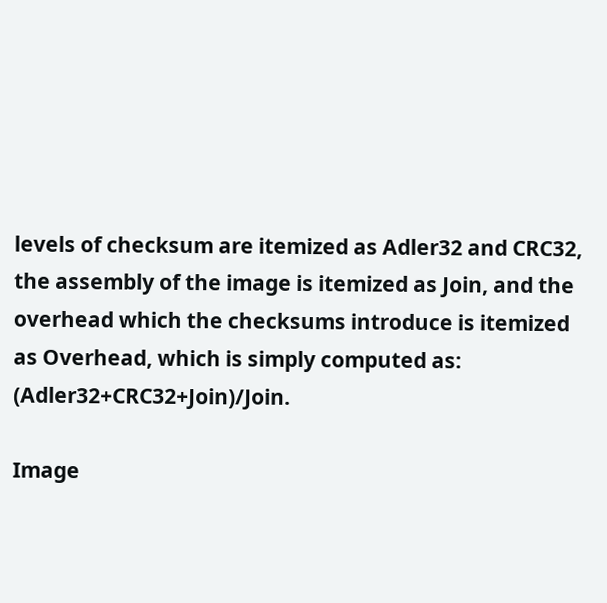levels of checksum are itemized as Adler32 and CRC32, the assembly of the image is itemized as Join, and the overhead which the checksums introduce is itemized as Overhead, which is simply computed as: (Adler32+CRC32+Join)/Join.

Image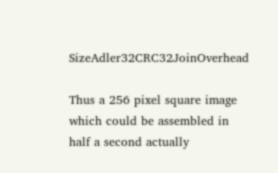SizeAdler32CRC32JoinOverhead

Thus a 256 pixel square image which could be assembled in half a second actually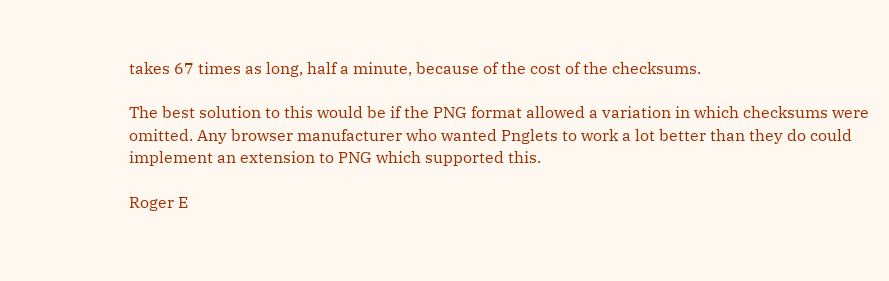takes 67 times as long, half a minute, because of the cost of the checksums.

The best solution to this would be if the PNG format allowed a variation in which checksums were omitted. Any browser manufacturer who wanted Pnglets to work a lot better than they do could implement an extension to PNG which supported this.

Roger E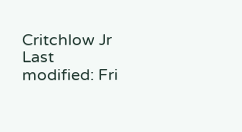Critchlow Jr
Last modified: Fri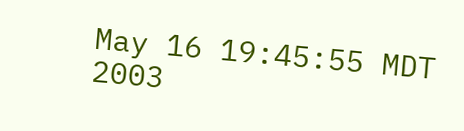May 16 19:45:55 MDT 2003